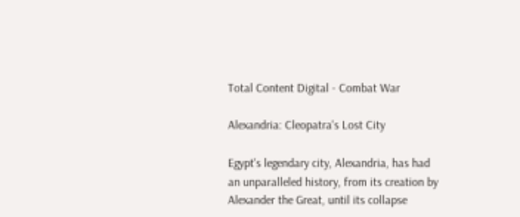Total Content Digital - Combat War

Alexandria: Cleopatra's Lost City

Egypt's legendary city, Alexandria, has had an unparalleled history, from its creation by Alexander the Great, until its collapse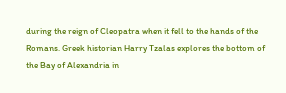during the reign of Cleopatra when it fell to the hands of the Romans. Greek historian Harry Tzalas explores the bottom of the Bay of Alexandria in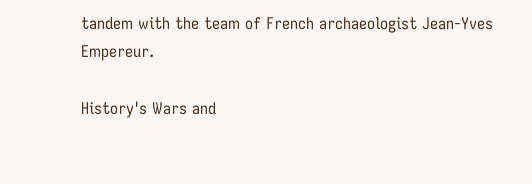tandem with the team of French archaeologist Jean-Yves Empereur.

History's Wars and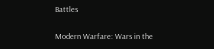Battles

Modern Warfare: Wars in the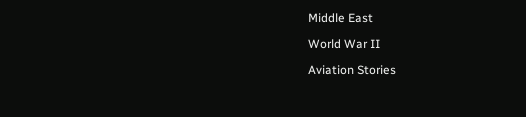Middle East

World War II

Aviation Stories